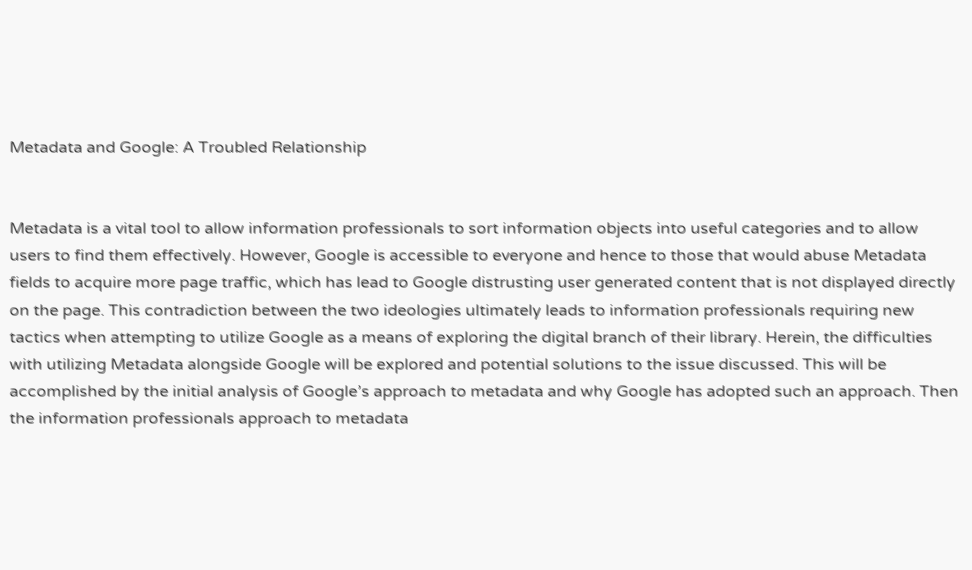Metadata and Google: A Troubled Relationship


Metadata is a vital tool to allow information professionals to sort information objects into useful categories and to allow users to find them effectively. However, Google is accessible to everyone and hence to those that would abuse Metadata fields to acquire more page traffic, which has lead to Google distrusting user generated content that is not displayed directly on the page. This contradiction between the two ideologies ultimately leads to information professionals requiring new tactics when attempting to utilize Google as a means of exploring the digital branch of their library. Herein, the difficulties with utilizing Metadata alongside Google will be explored and potential solutions to the issue discussed. This will be accomplished by the initial analysis of Google’s approach to metadata and why Google has adopted such an approach. Then the information professionals approach to metadata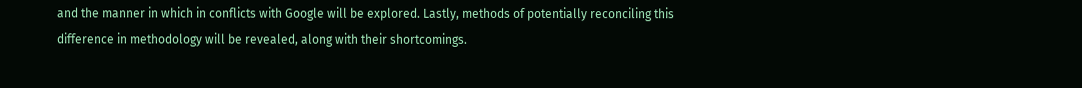and the manner in which in conflicts with Google will be explored. Lastly, methods of potentially reconciling this difference in methodology will be revealed, along with their shortcomings.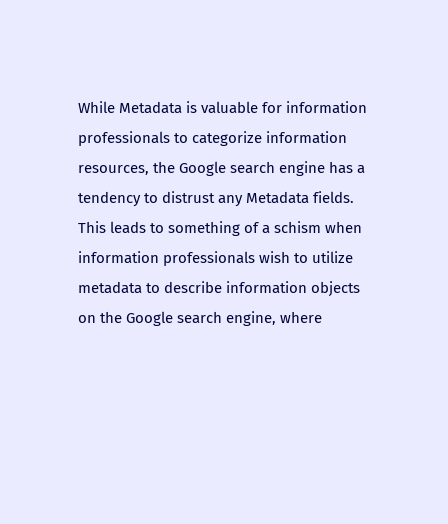While Metadata is valuable for information professionals to categorize information resources, the Google search engine has a tendency to distrust any Metadata fields. This leads to something of a schism when information professionals wish to utilize metadata to describe information objects on the Google search engine, where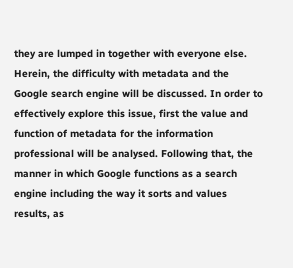they are lumped in together with everyone else. Herein, the difficulty with metadata and the Google search engine will be discussed. In order to effectively explore this issue, first the value and function of metadata for the information professional will be analysed. Following that, the manner in which Google functions as a search engine including the way it sorts and values results, as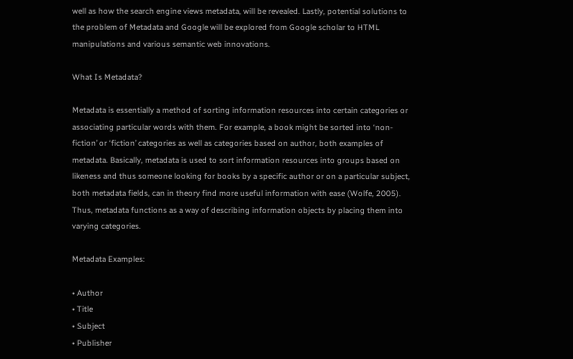well as how the search engine views metadata, will be revealed. Lastly, potential solutions to the problem of Metadata and Google will be explored from Google scholar to HTML manipulations and various semantic web innovations.

What Is Metadata?

Metadata is essentially a method of sorting information resources into certain categories or associating particular words with them. For example, a book might be sorted into ‘non-fiction’ or ‘fiction’ categories as well as categories based on author, both examples of metadata. Basically, metadata is used to sort information resources into groups based on likeness and thus someone looking for books by a specific author or on a particular subject, both metadata fields, can in theory find more useful information with ease (Wolfe, 2005). Thus, metadata functions as a way of describing information objects by placing them into varying categories.

Metadata Examples:

• Author
• Title
• Subject
• Publisher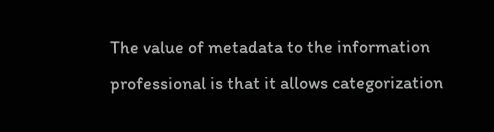The value of metadata to the information professional is that it allows categorization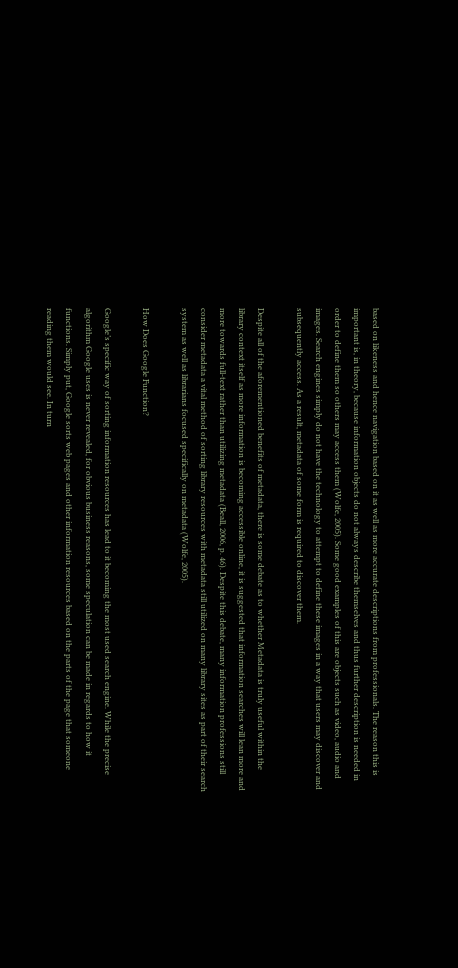based on likeness and hence navigation based on it as well as more accurate descriptions from professionals. The reason this is important is, in theory, because information objects do not always describe themselves and thus further description is needed in order to define them so others may access them (Wolfe, 2005). Some good examples of this are objects such as video, audio and images. Search engines simply do not have the technology to attempt to define these images in a way that users may discover and subsequently access. As a result, metadata of some form is required to discover them.

Despite all of the aforementioned benefits of metadata, there is some debate as to whether Metadata is truly useful within the library context itself as more information is becoming accessible online, it is suggested that information searches will lean more and more towards full-text rather than utilizing metadata (Beall, 2006, p. 46). Despite this debate, many information professions still consider metadata a vital method of sorting library resources with metadata still utilized on many library sites as part of their search system as well as librarians focused specifically on metadata (Wolfe, 2005).

How Does Google Function?

Google’s specific way of sorting information resources has lead to it becoming the most used search engine. While the precise algorithm Google uses is never revealed, for obvious business reasons, some speculation can be made in regards to how it functions. Simply put, Google sorts web pages and other information resources based on the parts of the page that someone reading them would see. In turn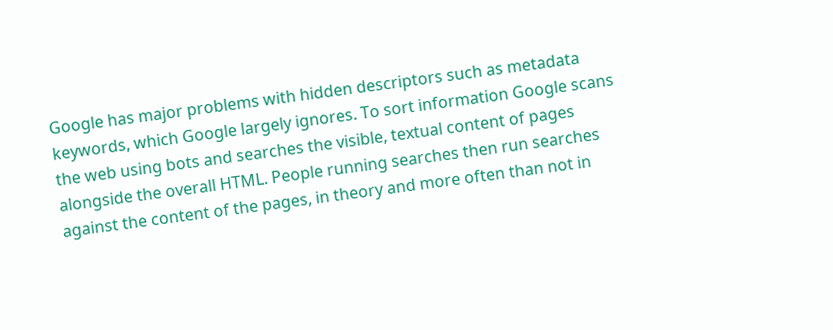Google has major problems with hidden descriptors such as metadata keywords, which Google largely ignores. To sort information Google scans the web using bots and searches the visible, textual content of pages alongside the overall HTML. People running searches then run searches against the content of the pages, in theory and more often than not in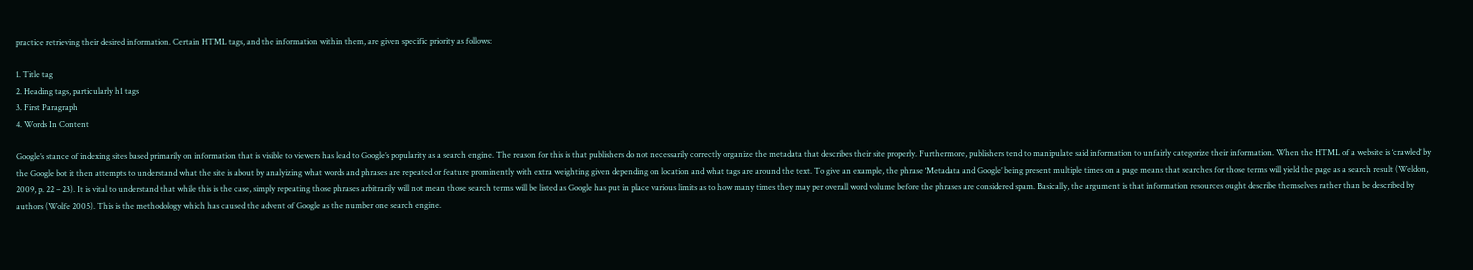practice retrieving their desired information. Certain HTML tags, and the information within them, are given specific priority as follows:

1. Title tag
2. Heading tags, particularly h1 tags
3. First Paragraph
4. Words In Content

Google’s stance of indexing sites based primarily on information that is visible to viewers has lead to Google’s popularity as a search engine. The reason for this is that publishers do not necessarily correctly organize the metadata that describes their site properly. Furthermore, publishers tend to manipulate said information to unfairly categorize their information. When the HTML of a website is ‘crawled’ by the Google bot it then attempts to understand what the site is about by analyizing what words and phrases are repeated or feature prominently with extra weighting given depending on location and what tags are around the text. To give an example, the phrase ‘Metadata and Google’ being present multiple times on a page means that searches for those terms will yield the page as a search result (Weldon, 2009, p. 22 – 23). It is vital to understand that while this is the case, simply repeating those phrases arbitrarily will not mean those search terms will be listed as Google has put in place various limits as to how many times they may per overall word volume before the phrases are considered spam. Basically, the argument is that information resources ought describe themselves rather than be described by authors (Wolfe 2005). This is the methodology which has caused the advent of Google as the number one search engine.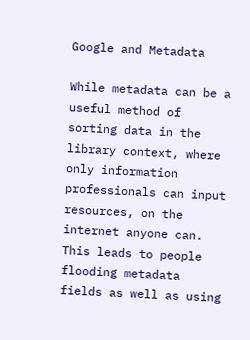Google and Metadata

While metadata can be a useful method of sorting data in the library context, where only information professionals can input resources, on the internet anyone can. This leads to people flooding metadata fields as well as using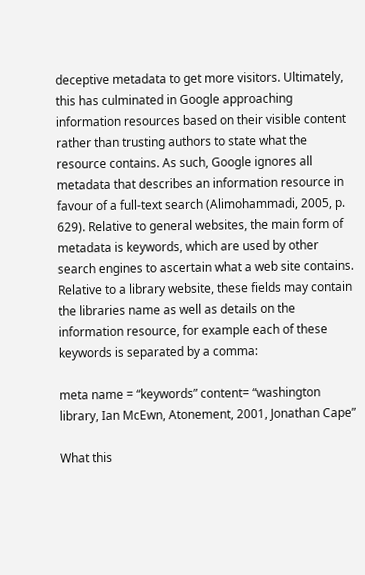deceptive metadata to get more visitors. Ultimately, this has culminated in Google approaching information resources based on their visible content rather than trusting authors to state what the resource contains. As such, Google ignores all metadata that describes an information resource in favour of a full-text search (Alimohammadi, 2005, p. 629). Relative to general websites, the main form of metadata is keywords, which are used by other search engines to ascertain what a web site contains. Relative to a library website, these fields may contain the libraries name as well as details on the information resource, for example each of these keywords is separated by a comma:

meta name = “keywords” content= “washington library, Ian McEwn, Atonement, 2001, Jonathan Cape”

What this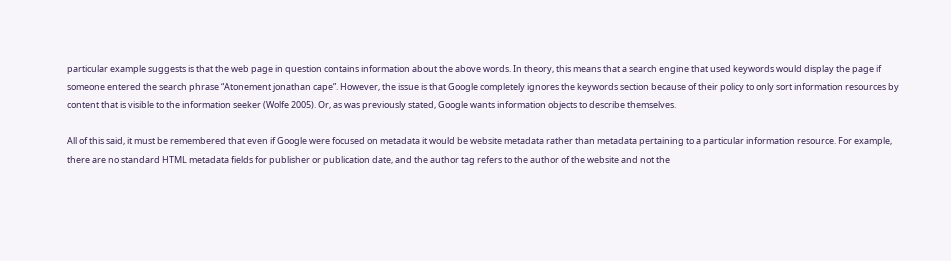particular example suggests is that the web page in question contains information about the above words. In theory, this means that a search engine that used keywords would display the page if someone entered the search phrase “Atonement jonathan cape”. However, the issue is that Google completely ignores the keywords section because of their policy to only sort information resources by content that is visible to the information seeker (Wolfe 2005). Or, as was previously stated, Google wants information objects to describe themselves.

All of this said, it must be remembered that even if Google were focused on metadata it would be website metadata rather than metadata pertaining to a particular information resource. For example, there are no standard HTML metadata fields for publisher or publication date, and the author tag refers to the author of the website and not the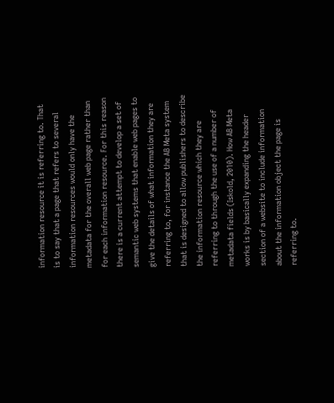information resource it is referring to. That is to say that a page that refers to several information resources would only have the metadata for the overall web page rather than for each information resource. For this reason there is a current attempt to develop a set of semantic web systems that enable web pages to give the details of what information they are referring to, for instance the AB Meta system that is designed to allow publishers to describe the information resource which they are referring to through the use of a number of metadata fields (Iskold, 2010). How AB Meta works is by basically expanding the header section of a website to include information about the information object the page is referring to.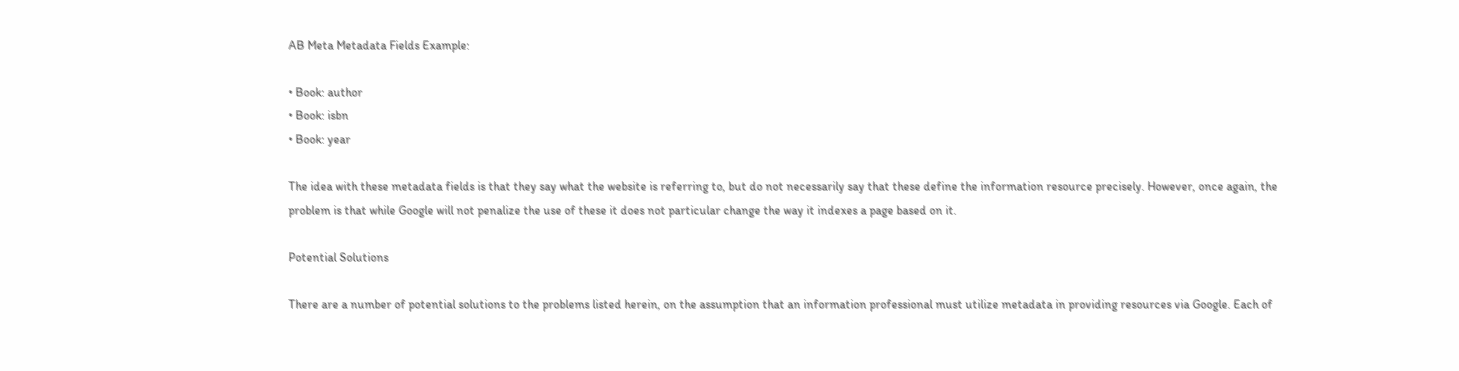AB Meta Metadata Fields Example:

• Book: author
• Book: isbn
• Book: year

The idea with these metadata fields is that they say what the website is referring to, but do not necessarily say that these define the information resource precisely. However, once again, the problem is that while Google will not penalize the use of these it does not particular change the way it indexes a page based on it.

Potential Solutions

There are a number of potential solutions to the problems listed herein, on the assumption that an information professional must utilize metadata in providing resources via Google. Each of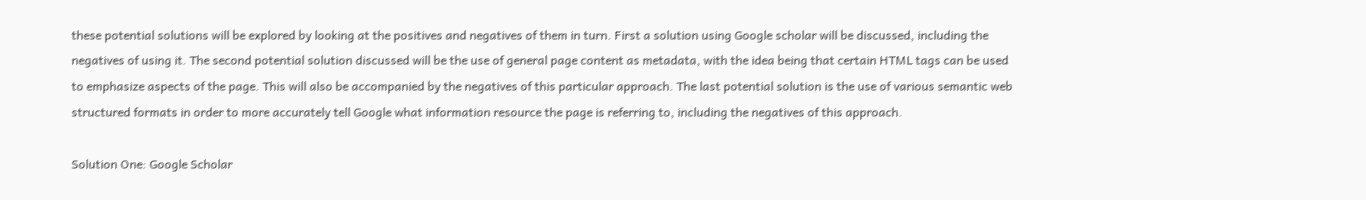these potential solutions will be explored by looking at the positives and negatives of them in turn. First a solution using Google scholar will be discussed, including the negatives of using it. The second potential solution discussed will be the use of general page content as metadata, with the idea being that certain HTML tags can be used to emphasize aspects of the page. This will also be accompanied by the negatives of this particular approach. The last potential solution is the use of various semantic web structured formats in order to more accurately tell Google what information resource the page is referring to, including the negatives of this approach.

Solution One: Google Scholar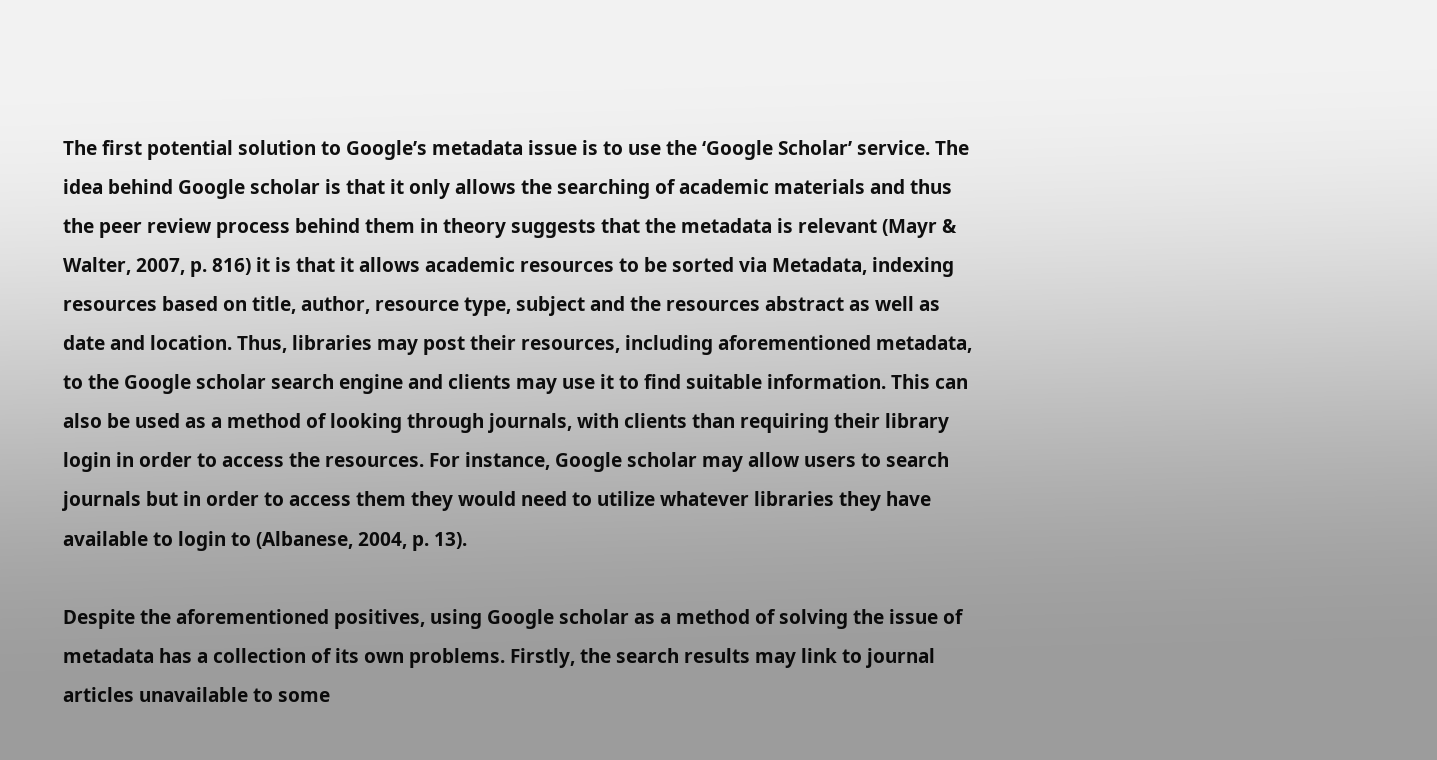The first potential solution to Google’s metadata issue is to use the ‘Google Scholar’ service. The idea behind Google scholar is that it only allows the searching of academic materials and thus the peer review process behind them in theory suggests that the metadata is relevant (Mayr & Walter, 2007, p. 816) it is that it allows academic resources to be sorted via Metadata, indexing resources based on title, author, resource type, subject and the resources abstract as well as date and location. Thus, libraries may post their resources, including aforementioned metadata, to the Google scholar search engine and clients may use it to find suitable information. This can also be used as a method of looking through journals, with clients than requiring their library login in order to access the resources. For instance, Google scholar may allow users to search journals but in order to access them they would need to utilize whatever libraries they have available to login to (Albanese, 2004, p. 13).

Despite the aforementioned positives, using Google scholar as a method of solving the issue of metadata has a collection of its own problems. Firstly, the search results may link to journal articles unavailable to some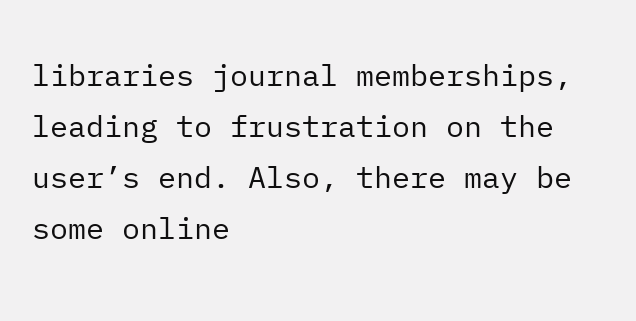libraries journal memberships, leading to frustration on the user’s end. Also, there may be some online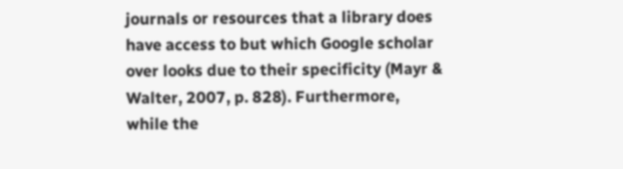journals or resources that a library does have access to but which Google scholar over looks due to their specificity (Mayr & Walter, 2007, p. 828). Furthermore, while the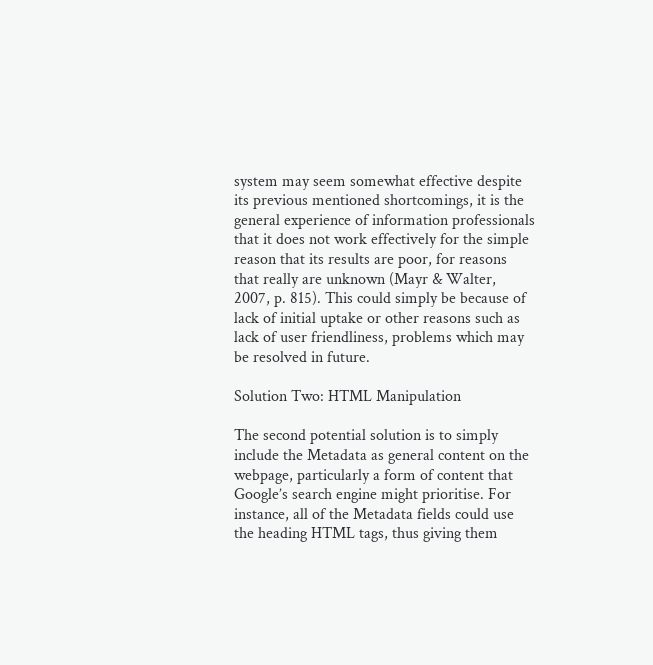system may seem somewhat effective despite its previous mentioned shortcomings, it is the general experience of information professionals that it does not work effectively for the simple reason that its results are poor, for reasons that really are unknown (Mayr & Walter, 2007, p. 815). This could simply be because of lack of initial uptake or other reasons such as lack of user friendliness, problems which may be resolved in future.

Solution Two: HTML Manipulation

The second potential solution is to simply include the Metadata as general content on the webpage, particularly a form of content that Google’s search engine might prioritise. For instance, all of the Metadata fields could use the heading HTML tags, thus giving them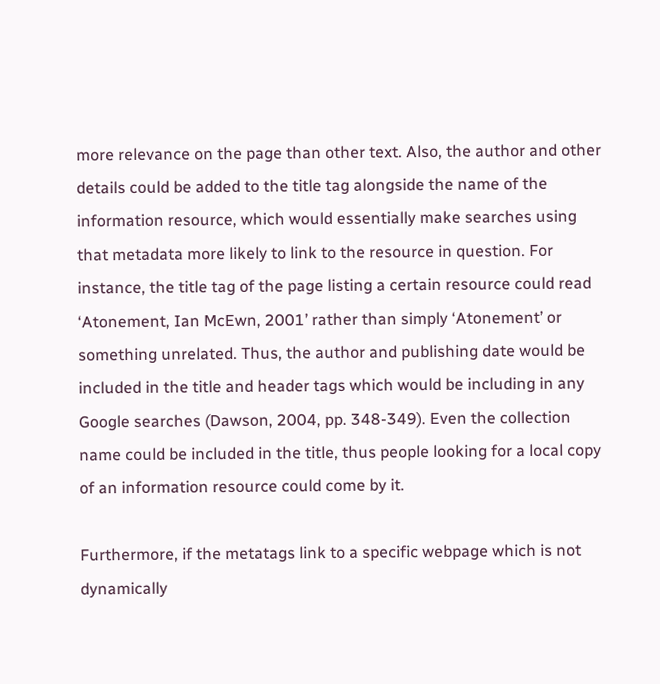more relevance on the page than other text. Also, the author and other details could be added to the title tag alongside the name of the information resource, which would essentially make searches using that metadata more likely to link to the resource in question. For instance, the title tag of the page listing a certain resource could read ‘Atonement, Ian McEwn, 2001’ rather than simply ‘Atonement’ or something unrelated. Thus, the author and publishing date would be included in the title and header tags which would be including in any Google searches (Dawson, 2004, pp. 348-349). Even the collection name could be included in the title, thus people looking for a local copy of an information resource could come by it.

Furthermore, if the metatags link to a specific webpage which is not dynamically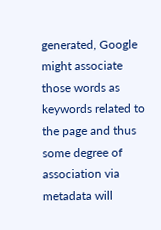generated, Google might associate those words as keywords related to the page and thus some degree of association via metadata will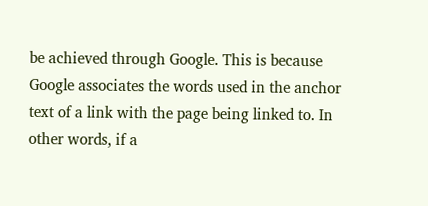be achieved through Google. This is because Google associates the words used in the anchor text of a link with the page being linked to. In other words, if a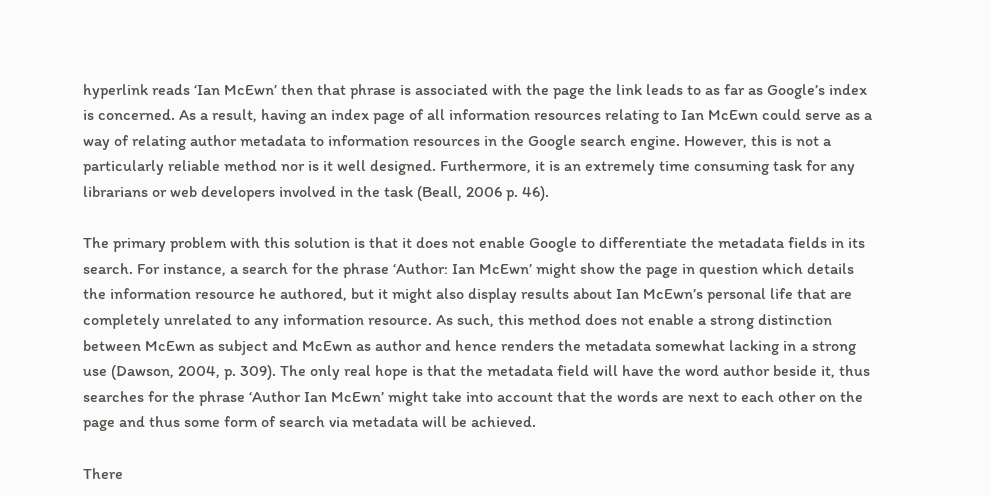hyperlink reads ‘Ian McEwn’ then that phrase is associated with the page the link leads to as far as Google’s index is concerned. As a result, having an index page of all information resources relating to Ian McEwn could serve as a way of relating author metadata to information resources in the Google search engine. However, this is not a particularly reliable method nor is it well designed. Furthermore, it is an extremely time consuming task for any librarians or web developers involved in the task (Beall, 2006 p. 46).

The primary problem with this solution is that it does not enable Google to differentiate the metadata fields in its search. For instance, a search for the phrase ‘Author: Ian McEwn’ might show the page in question which details the information resource he authored, but it might also display results about Ian McEwn’s personal life that are completely unrelated to any information resource. As such, this method does not enable a strong distinction between McEwn as subject and McEwn as author and hence renders the metadata somewhat lacking in a strong use (Dawson, 2004, p. 309). The only real hope is that the metadata field will have the word author beside it, thus searches for the phrase ‘Author Ian McEwn’ might take into account that the words are next to each other on the page and thus some form of search via metadata will be achieved.

There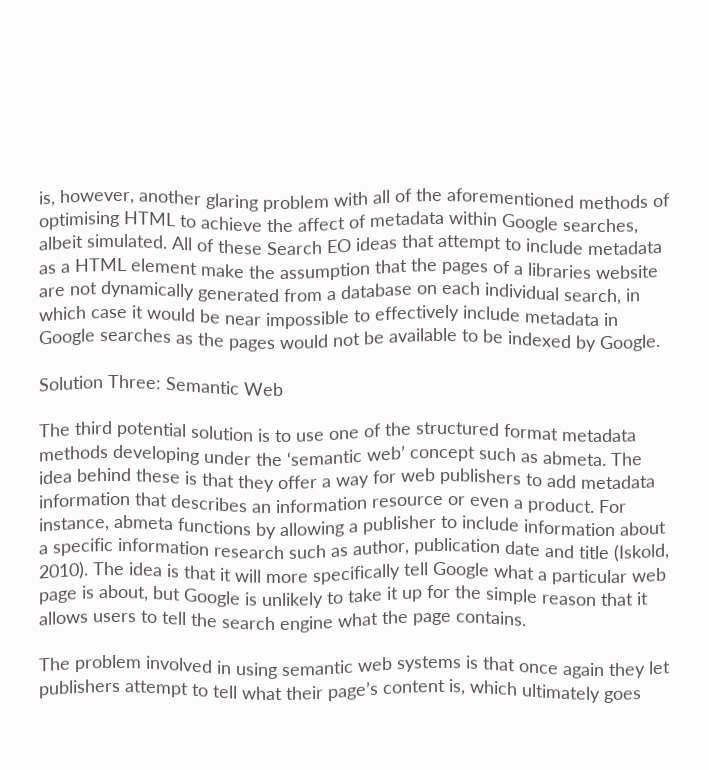is, however, another glaring problem with all of the aforementioned methods of optimising HTML to achieve the affect of metadata within Google searches, albeit simulated. All of these Search EO ideas that attempt to include metadata as a HTML element make the assumption that the pages of a libraries website are not dynamically generated from a database on each individual search, in which case it would be near impossible to effectively include metadata in Google searches as the pages would not be available to be indexed by Google.

Solution Three: Semantic Web

The third potential solution is to use one of the structured format metadata methods developing under the ‘semantic web’ concept such as abmeta. The idea behind these is that they offer a way for web publishers to add metadata information that describes an information resource or even a product. For instance, abmeta functions by allowing a publisher to include information about a specific information research such as author, publication date and title (Iskold, 2010). The idea is that it will more specifically tell Google what a particular web page is about, but Google is unlikely to take it up for the simple reason that it allows users to tell the search engine what the page contains.

The problem involved in using semantic web systems is that once again they let publishers attempt to tell what their page’s content is, which ultimately goes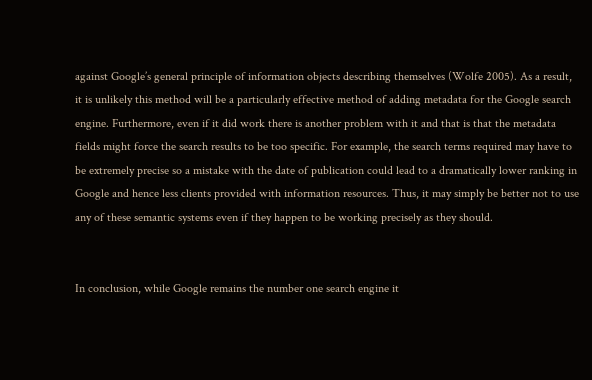against Google’s general principle of information objects describing themselves (Wolfe 2005). As a result, it is unlikely this method will be a particularly effective method of adding metadata for the Google search engine. Furthermore, even if it did work there is another problem with it and that is that the metadata fields might force the search results to be too specific. For example, the search terms required may have to be extremely precise so a mistake with the date of publication could lead to a dramatically lower ranking in Google and hence less clients provided with information resources. Thus, it may simply be better not to use any of these semantic systems even if they happen to be working precisely as they should.


In conclusion, while Google remains the number one search engine it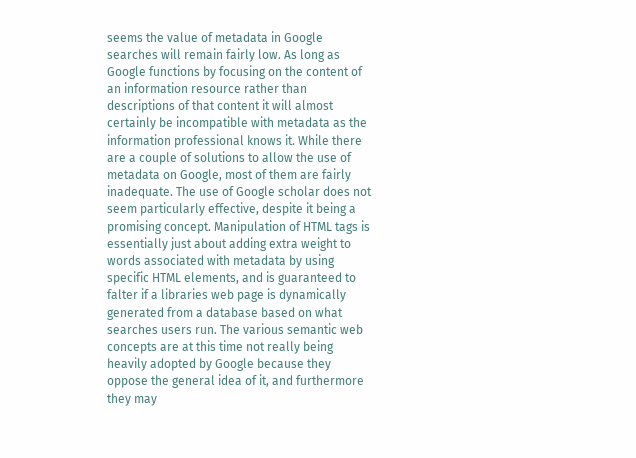seems the value of metadata in Google searches will remain fairly low. As long as Google functions by focusing on the content of an information resource rather than descriptions of that content it will almost certainly be incompatible with metadata as the information professional knows it. While there are a couple of solutions to allow the use of metadata on Google, most of them are fairly inadequate. The use of Google scholar does not seem particularly effective, despite it being a promising concept. Manipulation of HTML tags is essentially just about adding extra weight to words associated with metadata by using specific HTML elements, and is guaranteed to falter if a libraries web page is dynamically generated from a database based on what searches users run. The various semantic web concepts are at this time not really being heavily adopted by Google because they oppose the general idea of it, and furthermore they may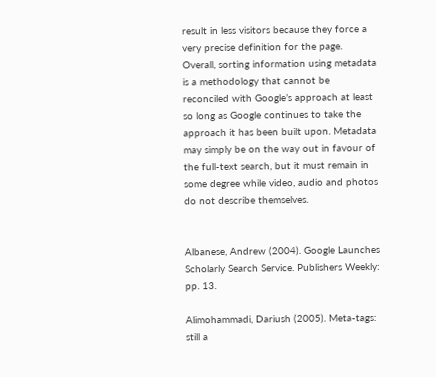result in less visitors because they force a very precise definition for the page. Overall, sorting information using metadata is a methodology that cannot be reconciled with Google’s approach at least so long as Google continues to take the approach it has been built upon. Metadata may simply be on the way out in favour of the full-text search, but it must remain in some degree while video, audio and photos do not describe themselves.


Albanese, Andrew (2004). Google Launches Scholarly Search Service. Publishers Weekly: pp. 13.

Alimohammadi, Dariush (2005). Meta-tags: still a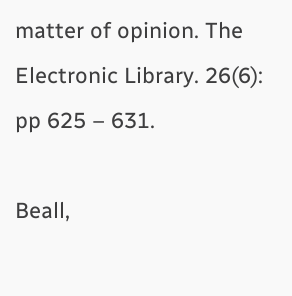matter of opinion. The Electronic Library. 26(6): pp 625 – 631.

Beall,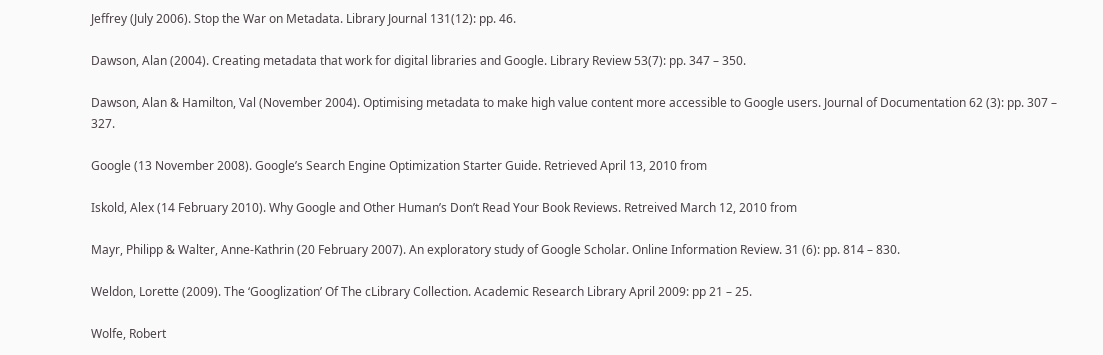Jeffrey (July 2006). Stop the War on Metadata. Library Journal 131(12): pp. 46.

Dawson, Alan (2004). Creating metadata that work for digital libraries and Google. Library Review 53(7): pp. 347 – 350.

Dawson, Alan & Hamilton, Val (November 2004). Optimising metadata to make high value content more accessible to Google users. Journal of Documentation 62 (3): pp. 307 – 327.

Google (13 November 2008). Google’s Search Engine Optimization Starter Guide. Retrieved April 13, 2010 from

Iskold, Alex (14 February 2010). Why Google and Other Human’s Don’t Read Your Book Reviews. Retreived March 12, 2010 from

Mayr, Philipp & Walter, Anne-Kathrin (20 February 2007). An exploratory study of Google Scholar. Online Information Review. 31 (6): pp. 814 – 830.

Weldon, Lorette (2009). The ‘Googlization’ Of The cLibrary Collection. Academic Research Library April 2009: pp 21 – 25.

Wolfe, Robert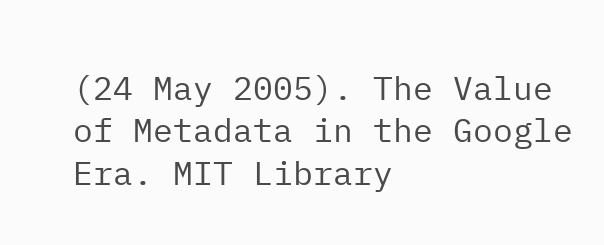(24 May 2005). The Value of Metadata in the Google Era. MIT Library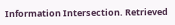Information Intersection. Retrieved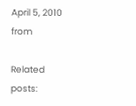April 5, 2010 from

Related posts: